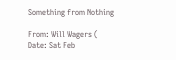Something from Nothing

From: Will Wagers (
Date: Sat Feb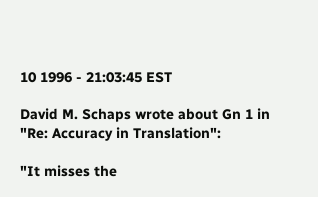10 1996 - 21:03:45 EST

David M. Schaps wrote about Gn 1 in "Re: Accuracy in Translation":

"It misses the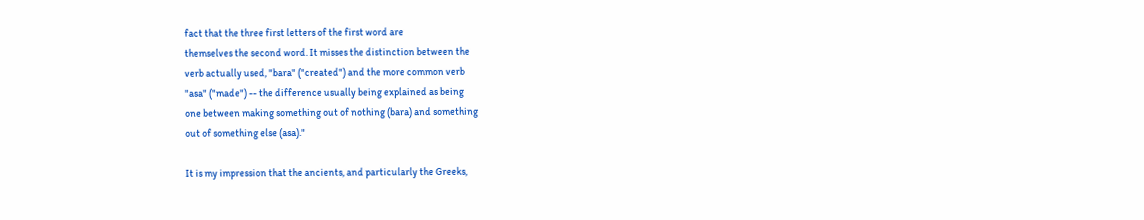fact that the three first letters of the first word are
themselves the second word. It misses the distinction between the
verb actually used, "bara" ("created") and the more common verb
"asa" ("made") -- the difference usually being explained as being
one between making something out of nothing (bara) and something
out of something else (asa)."

It is my impression that the ancients, and particularly the Greeks,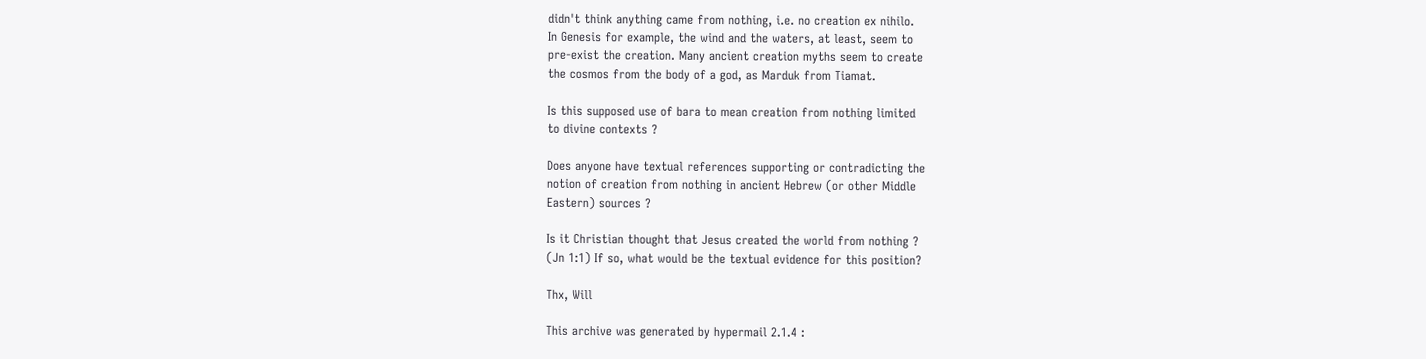didn't think anything came from nothing, i.e. no creation ex nihilo.
In Genesis for example, the wind and the waters, at least, seem to
pre-exist the creation. Many ancient creation myths seem to create
the cosmos from the body of a god, as Marduk from Tiamat.

Is this supposed use of bara to mean creation from nothing limited
to divine contexts ?

Does anyone have textual references supporting or contradicting the
notion of creation from nothing in ancient Hebrew (or other Middle
Eastern) sources ?

Is it Christian thought that Jesus created the world from nothing ?
(Jn 1:1) If so, what would be the textual evidence for this position?

Thx, Will

This archive was generated by hypermail 2.1.4 :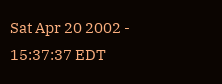Sat Apr 20 2002 - 15:37:37 EDT